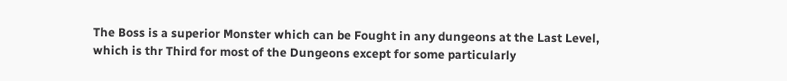The Boss is a superior Monster which can be Fought in any dungeons at the Last Level, which is thr Third for most of the Dungeons except for some particularly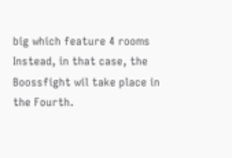big which feature 4 rooms Instead, in that case, the Boossfight wil take place in the Fourth.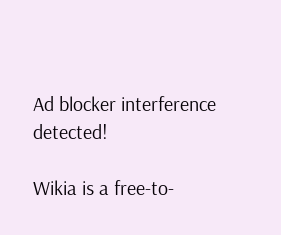Ad blocker interference detected!

Wikia is a free-to-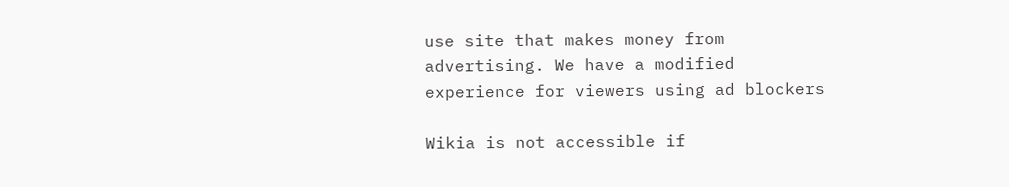use site that makes money from advertising. We have a modified experience for viewers using ad blockers

Wikia is not accessible if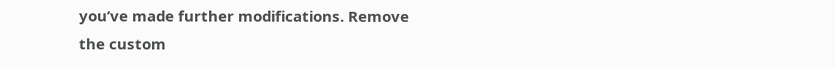you’ve made further modifications. Remove the custom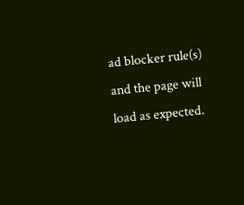ad blocker rule(s) and the page will load as expected.